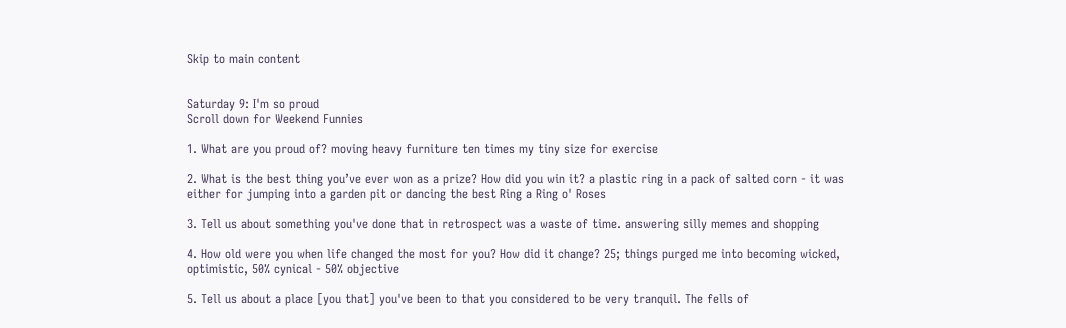Skip to main content


Saturday 9: I'm so proud
Scroll down for Weekend Funnies

1. What are you proud of? moving heavy furniture ten times my tiny size for exercise

2. What is the best thing you’ve ever won as a prize? How did you win it? a plastic ring in a pack of salted corn - it was either for jumping into a garden pit or dancing the best Ring a Ring o' Roses

3. Tell us about something you've done that in retrospect was a waste of time. answering silly memes and shopping

4. How old were you when life changed the most for you? How did it change? 25; things purged me into becoming wicked, optimistic, 50% cynical - 50% objective

5. Tell us about a place [you that] you've been to that you considered to be very tranquil. The fells of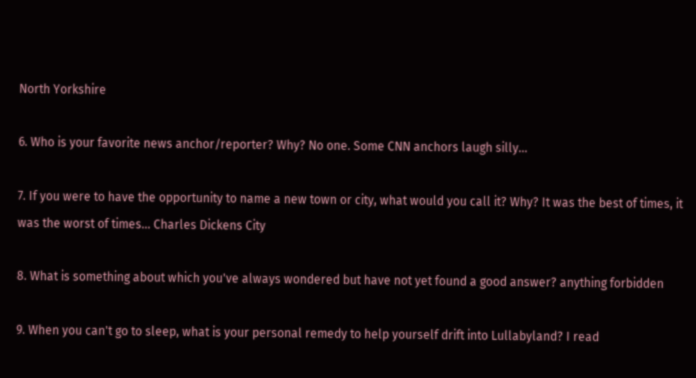North Yorkshire

6. Who is your favorite news anchor/reporter? Why? No one. Some CNN anchors laugh silly...

7. If you were to have the opportunity to name a new town or city, what would you call it? Why? It was the best of times, it was the worst of times... Charles Dickens City

8. What is something about which you've always wondered but have not yet found a good answer? anything forbidden

9. When you can't go to sleep, what is your personal remedy to help yourself drift into Lullabyland? I read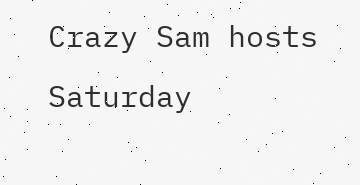Crazy Sam hosts Saturday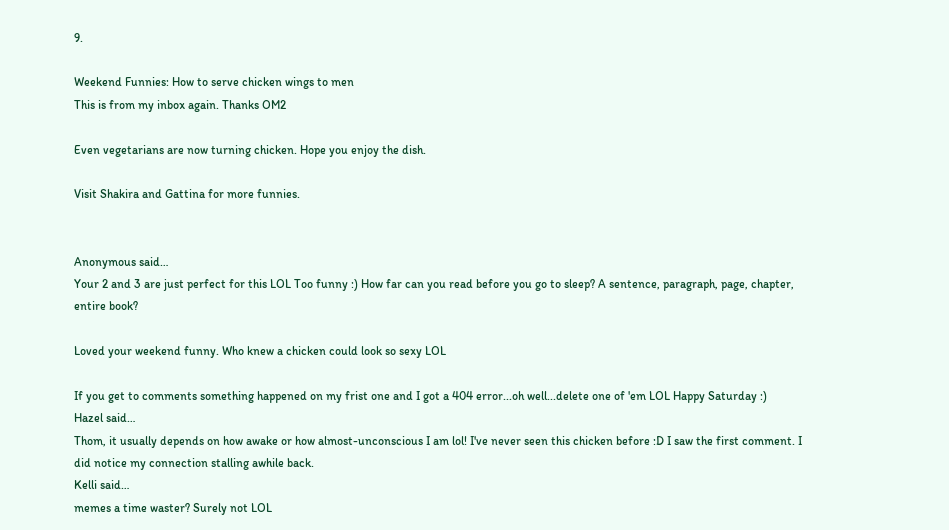9.

Weekend Funnies: How to serve chicken wings to men
This is from my inbox again. Thanks OM2

Even vegetarians are now turning chicken. Hope you enjoy the dish.

Visit Shakira and Gattina for more funnies.


Anonymous said…
Your 2 and 3 are just perfect for this LOL Too funny :) How far can you read before you go to sleep? A sentence, paragraph, page, chapter, entire book?

Loved your weekend funny. Who knew a chicken could look so sexy LOL

If you get to comments something happened on my frist one and I got a 404 error...oh well...delete one of 'em LOL Happy Saturday :)
Hazel said…
Thom, it usually depends on how awake or how almost-unconscious I am lol! I've never seen this chicken before :D I saw the first comment. I did notice my connection stalling awhile back.
Kelli said…
memes a time waster? Surely not LOL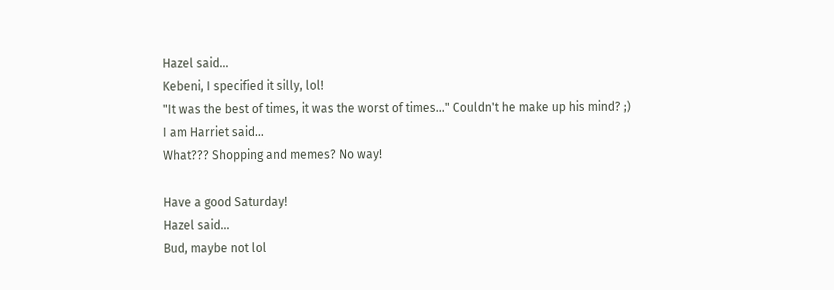Hazel said…
Kebeni, I specified it silly, lol!
"It was the best of times, it was the worst of times..." Couldn't he make up his mind? ;)
I am Harriet said…
What??? Shopping and memes? No way!

Have a good Saturday!
Hazel said…
Bud, maybe not lol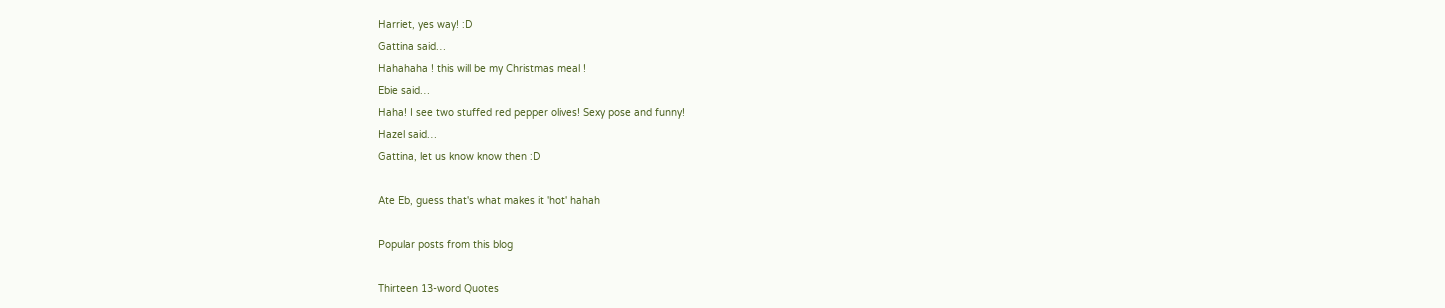Harriet, yes way! :D
Gattina said…
Hahahaha ! this will be my Christmas meal !
Ebie said…
Haha! I see two stuffed red pepper olives! Sexy pose and funny!
Hazel said…
Gattina, let us know know then :D

Ate Eb, guess that's what makes it 'hot' hahah

Popular posts from this blog

Thirteen 13-word Quotes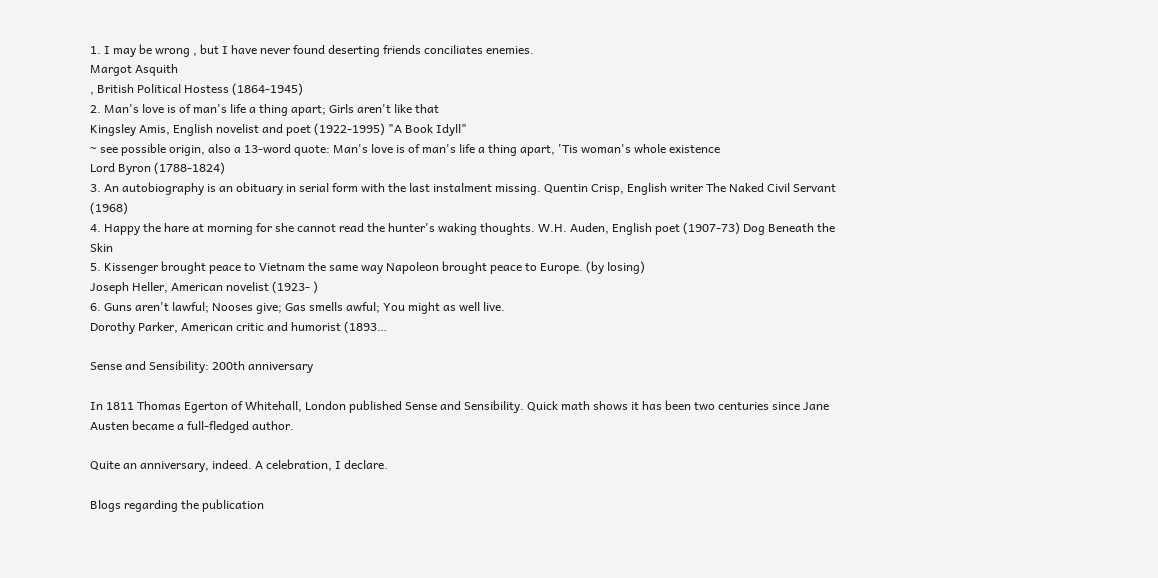1. I may be wrong , but I have never found deserting friends conciliates enemies.
Margot Asquith
, British Political Hostess (1864-1945)
2. Man's love is of man's life a thing apart; Girls aren't like that
Kingsley Amis, English novelist and poet (1922-1995) "A Book Idyll"
~ see possible origin, also a 13-word quote: Man's love is of man's life a thing apart, 'Tis woman's whole existence
Lord Byron (1788-1824)
3. An autobiography is an obituary in serial form with the last instalment missing. Quentin Crisp, English writer The Naked Civil Servant (1968)
4. Happy the hare at morning for she cannot read the hunter's waking thoughts. W.H. Auden, English poet (1907-73) Dog Beneath the Skin
5. Kissenger brought peace to Vietnam the same way Napoleon brought peace to Europe. (by losing)
Joseph Heller, American novelist (1923- )
6. Guns aren't lawful; Nooses give; Gas smells awful; You might as well live.
Dorothy Parker, American critic and humorist (1893…

Sense and Sensibility: 200th anniversary

In 1811 Thomas Egerton of Whitehall, London published Sense and Sensibility. Quick math shows it has been two centuries since Jane Austen became a full-fledged author.

Quite an anniversary, indeed. A celebration, I declare.

Blogs regarding the publication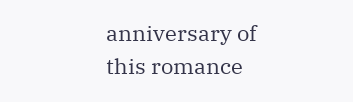anniversary of this romance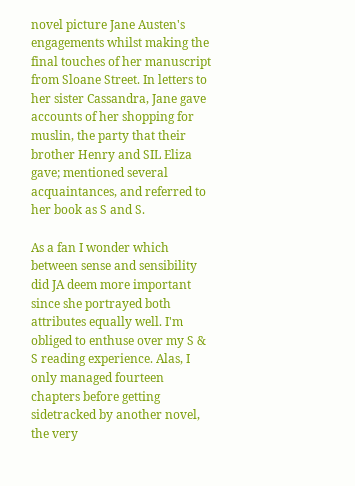novel picture Jane Austen's engagements whilst making the final touches of her manuscript from Sloane Street. In letters to her sister Cassandra, Jane gave accounts of her shopping for muslin, the party that their brother Henry and SIL Eliza gave; mentioned several acquaintances, and referred to her book as S and S.

As a fan I wonder which between sense and sensibility did JA deem more important since she portrayed both attributes equally well. I'm obliged to enthuse over my S & S reading experience. Alas, I only managed fourteen chapters before getting sidetracked by another novel, the very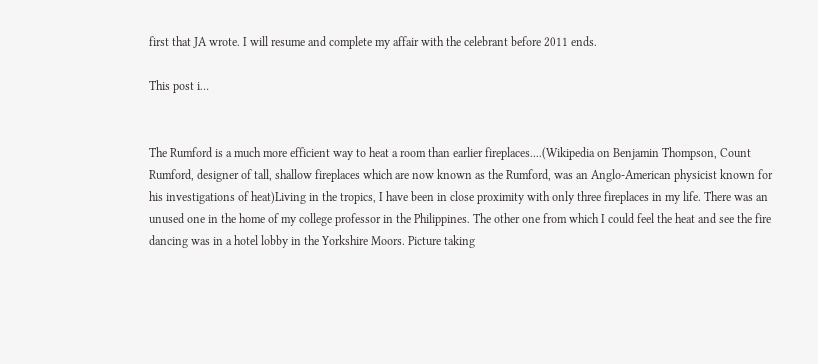first that JA wrote. I will resume and complete my affair with the celebrant before 2011 ends.

This post i…


The Rumford is a much more efficient way to heat a room than earlier fireplaces....(Wikipedia on Benjamin Thompson, Count Rumford, designer of tall, shallow fireplaces which are now known as the Rumford, was an Anglo-American physicist known for his investigations of heat)Living in the tropics, I have been in close proximity with only three fireplaces in my life. There was an unused one in the home of my college professor in the Philippines. The other one from which I could feel the heat and see the fire dancing was in a hotel lobby in the Yorkshire Moors. Picture taking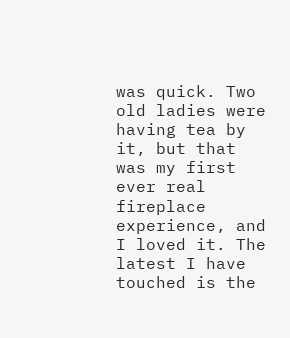was quick. Two old ladies were having tea by it, but that was my first ever real fireplace experience, and I loved it. The latest I have touched is the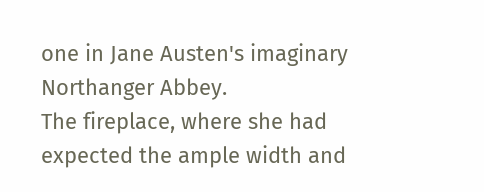one in Jane Austen's imaginary Northanger Abbey.
The fireplace, where she had expected the ample width and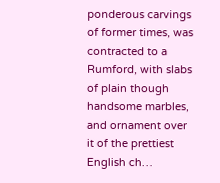ponderous carvings of former times, was contracted to a Rumford, with slabs of plain though handsome marbles, and ornament over it of the prettiest English ch…